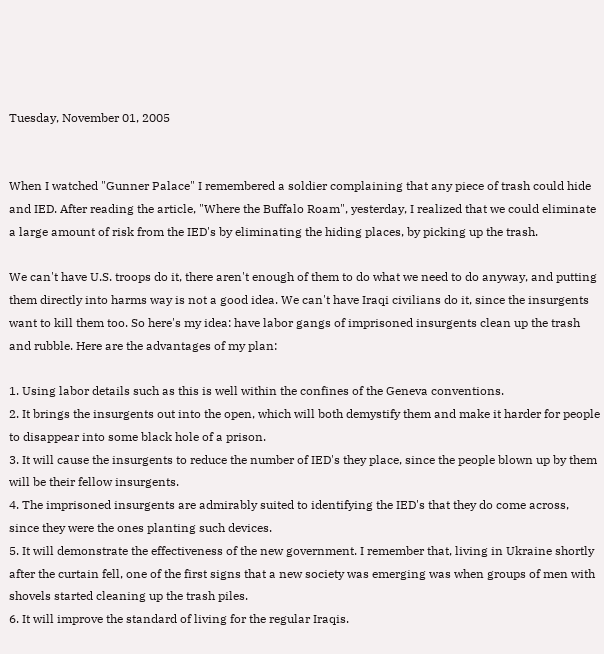Tuesday, November 01, 2005


When I watched "Gunner Palace" I remembered a soldier complaining that any piece of trash could hide and IED. After reading the article, "Where the Buffalo Roam", yesterday, I realized that we could eliminate a large amount of risk from the IED's by eliminating the hiding places, by picking up the trash.

We can't have U.S. troops do it, there aren't enough of them to do what we need to do anyway, and putting them directly into harms way is not a good idea. We can't have Iraqi civilians do it, since the insurgents want to kill them too. So here's my idea: have labor gangs of imprisoned insurgents clean up the trash and rubble. Here are the advantages of my plan:

1. Using labor details such as this is well within the confines of the Geneva conventions.
2. It brings the insurgents out into the open, which will both demystify them and make it harder for people to disappear into some black hole of a prison.
3. It will cause the insurgents to reduce the number of IED's they place, since the people blown up by them will be their fellow insurgents.
4. The imprisoned insurgents are admirably suited to identifying the IED's that they do come across, since they were the ones planting such devices.
5. It will demonstrate the effectiveness of the new government. I remember that, living in Ukraine shortly after the curtain fell, one of the first signs that a new society was emerging was when groups of men with shovels started cleaning up the trash piles.
6. It will improve the standard of living for the regular Iraqis.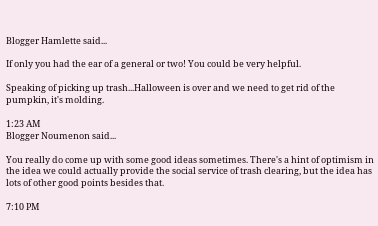Blogger Hamlette said...

If only you had the ear of a general or two! You could be very helpful.

Speaking of picking up trash...Halloween is over and we need to get rid of the pumpkin, it's molding.

1:23 AM
Blogger Noumenon said...

You really do come up with some good ideas sometimes. There's a hint of optimism in the idea we could actually provide the social service of trash clearing, but the idea has lots of other good points besides that.

7:10 PM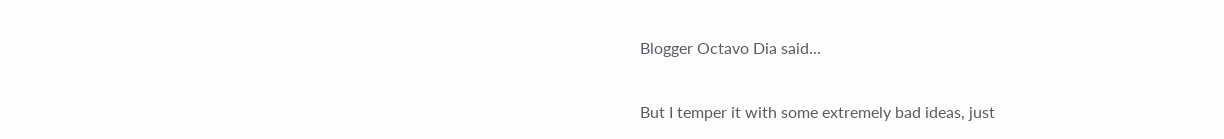Blogger Octavo Dia said...

But I temper it with some extremely bad ideas, just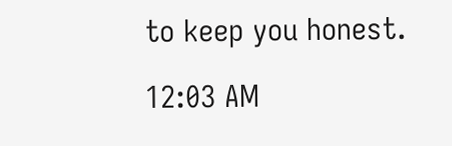to keep you honest.

12:03 AM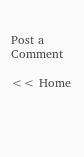Post a Comment

<< Home